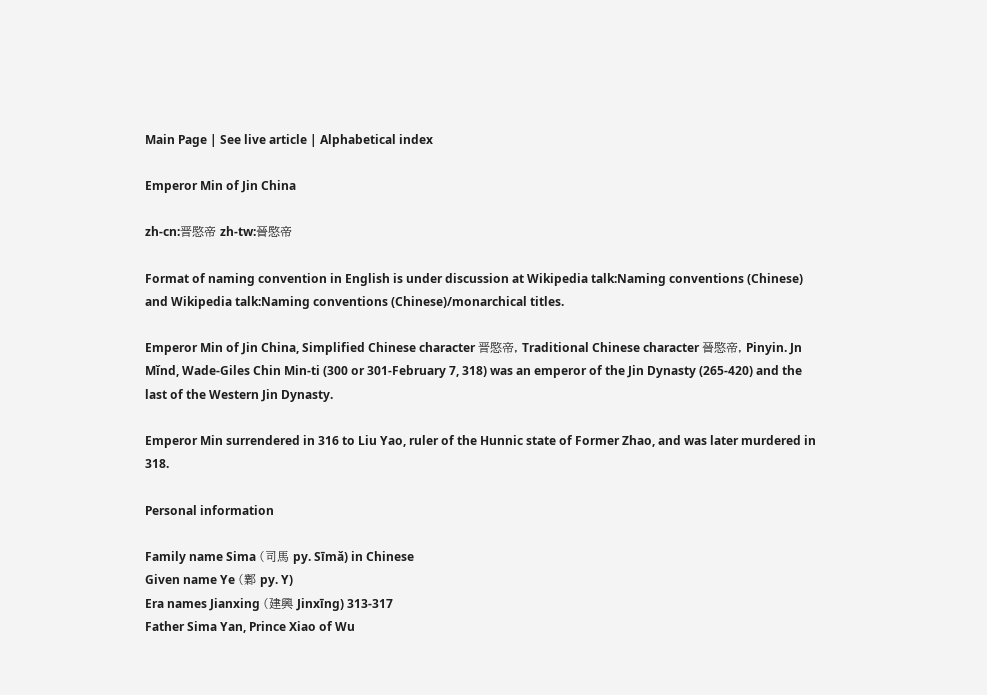Main Page | See live article | Alphabetical index

Emperor Min of Jin China

zh-cn:晋愍帝 zh-tw:晉愍帝

Format of naming convention in English is under discussion at Wikipedia talk:Naming conventions (Chinese) and Wikipedia talk:Naming conventions (Chinese)/monarchical titles.

Emperor Min of Jin China, Simplified Chinese character 晋愍帝, Traditional Chinese character 晉愍帝, Pinyin. Jn Mǐnd, Wade-Giles Chin Min-ti (300 or 301-February 7, 318) was an emperor of the Jin Dynasty (265-420) and the last of the Western Jin Dynasty.

Emperor Min surrendered in 316 to Liu Yao, ruler of the Hunnic state of Former Zhao, and was later murdered in 318.

Personal information

Family name Sima (司馬 py. Sīmǎ) in Chinese
Given name Ye (鄴 py. Y)
Era names Jianxing (建興 Jinxīng) 313-317
Father Sima Yan, Prince Xiao of Wu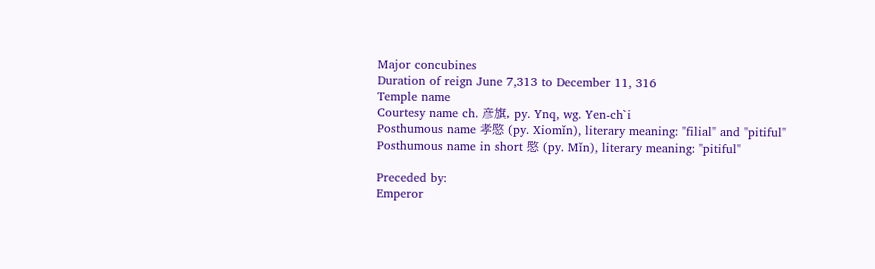Major concubines
Duration of reign June 7,313 to December 11, 316
Temple name
Courtesy name ch. 彦旗, py. Ynq, wg. Yen-ch`i
Posthumous name 孝愍 (py. Xiomǐn), literary meaning: "filial" and "pitiful"
Posthumous name in short 愍 (py. Mǐn), literary meaning: "pitiful"

Preceded by:
Emperor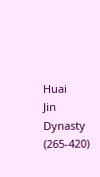Huai
Jin Dynasty (265-420)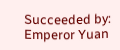Succeeded by:
Emperor Yuan